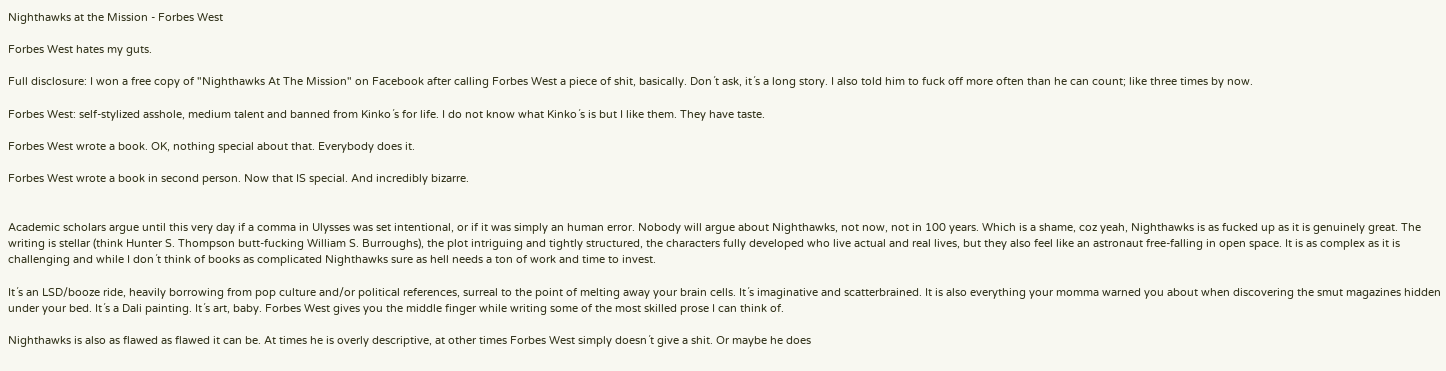Nighthawks at the Mission - Forbes West

Forbes West hates my guts.

Full disclosure: I won a free copy of "Nighthawks At The Mission" on Facebook after calling Forbes West a piece of shit, basically. Don´t ask, it´s a long story. I also told him to fuck off more often than he can count; like three times by now.

Forbes West: self-stylized asshole, medium talent and banned from Kinko´s for life. I do not know what Kinko´s is but I like them. They have taste.

Forbes West wrote a book. OK, nothing special about that. Everybody does it.

Forbes West wrote a book in second person. Now that IS special. And incredibly bizarre.


Academic scholars argue until this very day if a comma in Ulysses was set intentional, or if it was simply an human error. Nobody will argue about Nighthawks, not now, not in 100 years. Which is a shame, coz yeah, Nighthawks is as fucked up as it is genuinely great. The writing is stellar (think Hunter S. Thompson butt-fucking William S. Burroughs), the plot intriguing and tightly structured, the characters fully developed who live actual and real lives, but they also feel like an astronaut free-falling in open space. It is as complex as it is challenging and while I don´t think of books as complicated Nighthawks sure as hell needs a ton of work and time to invest.

It´s an LSD/booze ride, heavily borrowing from pop culture and/or political references, surreal to the point of melting away your brain cells. It´s imaginative and scatterbrained. It is also everything your momma warned you about when discovering the smut magazines hidden under your bed. It´s a Dali painting. It´s art, baby. Forbes West gives you the middle finger while writing some of the most skilled prose I can think of.

Nighthawks is also as flawed as flawed it can be. At times he is overly descriptive, at other times Forbes West simply doesn´t give a shit. Or maybe he does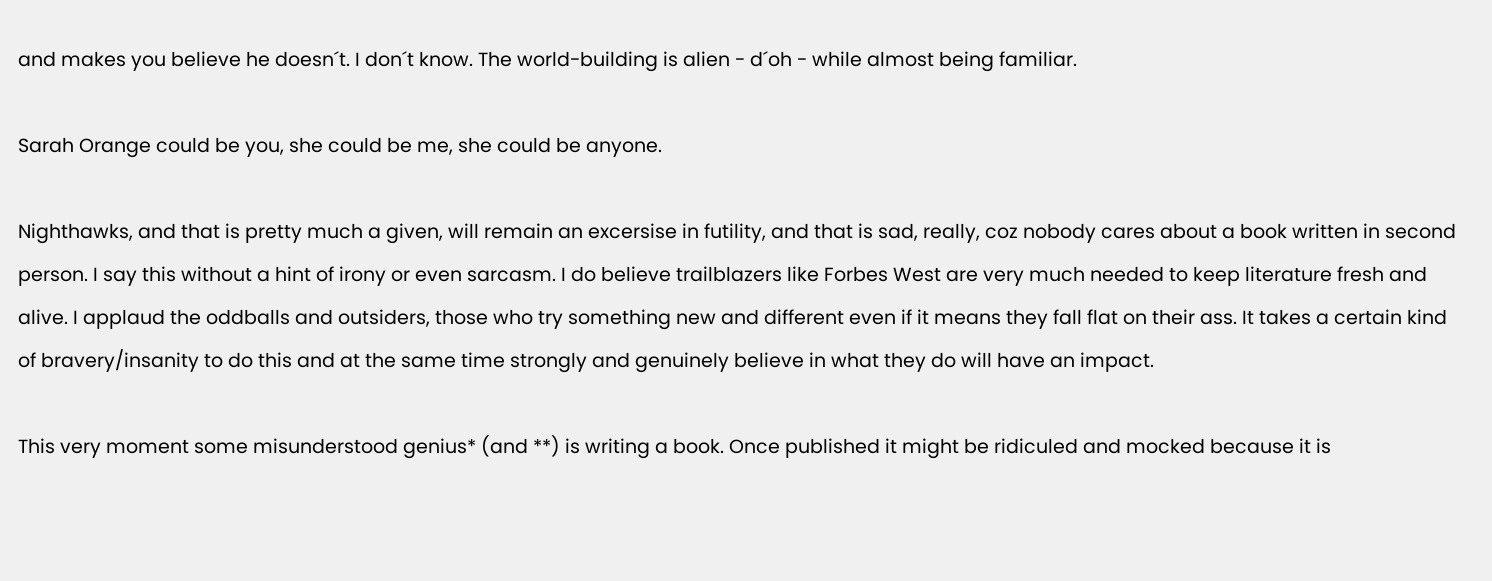and makes you believe he doesn´t. I don´t know. The world-building is alien - d´oh - while almost being familiar.

Sarah Orange could be you, she could be me, she could be anyone.

Nighthawks, and that is pretty much a given, will remain an excersise in futility, and that is sad, really, coz nobody cares about a book written in second person. I say this without a hint of irony or even sarcasm. I do believe trailblazers like Forbes West are very much needed to keep literature fresh and alive. I applaud the oddballs and outsiders, those who try something new and different even if it means they fall flat on their ass. It takes a certain kind of bravery/insanity to do this and at the same time strongly and genuinely believe in what they do will have an impact.

This very moment some misunderstood genius* (and **) is writing a book. Once published it might be ridiculed and mocked because it is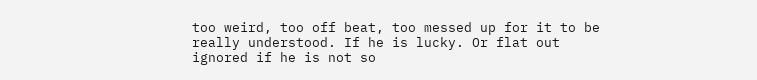too weird, too off beat, too messed up for it to be really understood. If he is lucky. Or flat out ignored if he is not so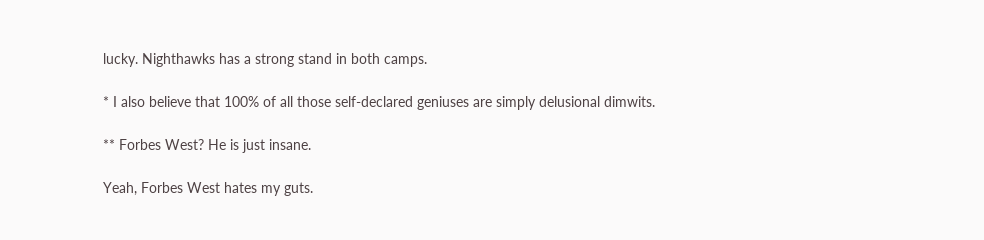lucky. Nighthawks has a strong stand in both camps.

* I also believe that 100% of all those self-declared geniuses are simply delusional dimwits.

** Forbes West? He is just insane.

Yeah, Forbes West hates my guts.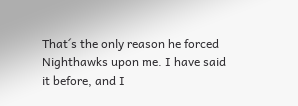That´s the only reason he forced Nighthawks upon me. I have said it before, and I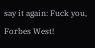say it again: Fuck you, Forbes West!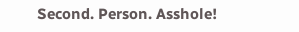Second. Person. Asshole!